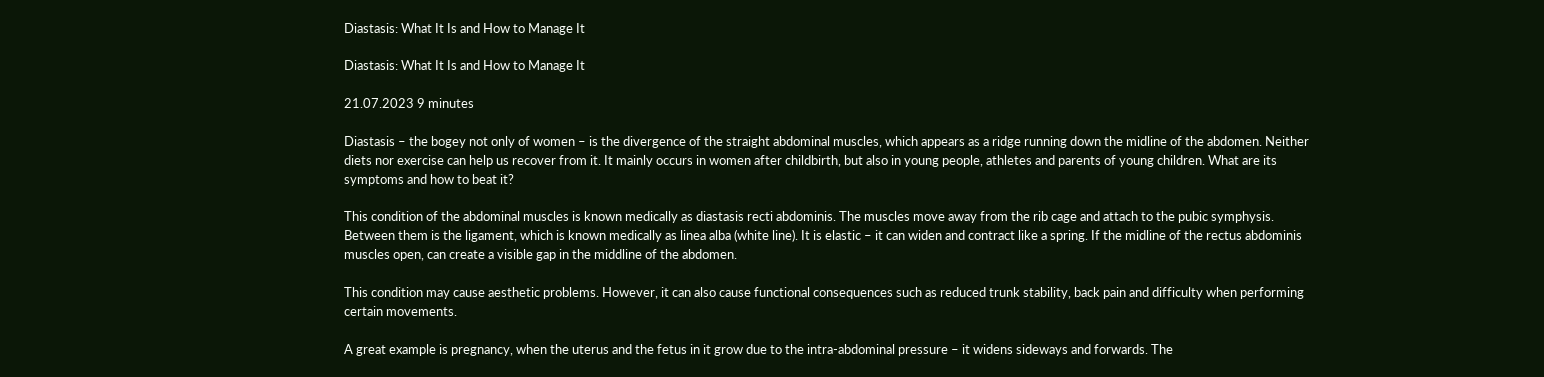Diastasis: What It Is and How to Manage It

Diastasis: What It Is and How to Manage It

21.07.2023 9 minutes

Diastasis – the bogey not only of women – is the divergence of the straight abdominal muscles, which appears as a ridge running down the midline of the abdomen. Neither diets nor exercise can help us recover from it. It mainly occurs in women after childbirth, but also in young people, athletes and parents of young children. What are its symptoms and how to beat it?

This condition of the abdominal muscles is known medically as diastasis recti abdominis. The muscles move away from the rib cage and attach to the pubic symphysis. Between them is the ligament, which is known medically as linea alba (white line). It is elastic – it can widen and contract like a spring. If the midline of the rectus abdominis muscles open, can create a visible gap in the middline of the abdomen.

This condition may cause aesthetic problems. However, it can also cause functional consequences such as reduced trunk stability, back pain and difficulty when performing certain movements.

A great example is pregnancy, when the uterus and the fetus in it grow due to the intra-abdominal pressure – it widens sideways and forwards. The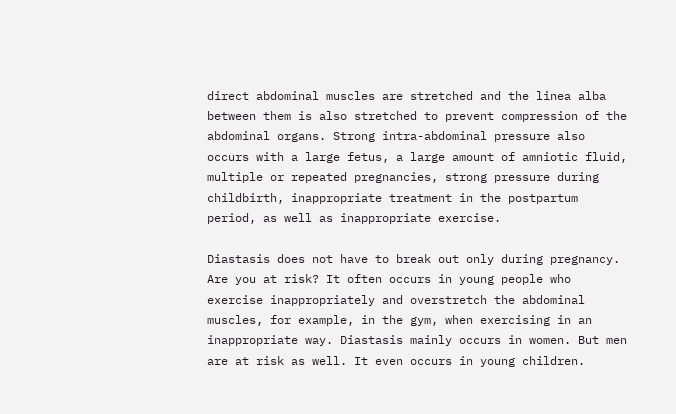direct abdominal muscles are stretched and the linea alba between them is also stretched to prevent compression of the abdominal organs. Strong intra-abdominal pressure also occurs with a large fetus, a large amount of amniotic fluid, multiple or repeated pregnancies, strong pressure during childbirth, inappropriate treatment in the postpartum period, as well as inappropriate exercise.

Diastasis does not have to break out only during pregnancy. Are you at risk? It often occurs in young people who exercise inappropriately and overstretch the abdominal muscles, for example, in the gym, when exercising in an inappropriate way. Diastasis mainly occurs in women. But men are at risk as well. It even occurs in young children.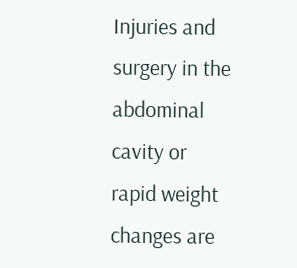Injuries and surgery in the abdominal cavity or rapid weight changes are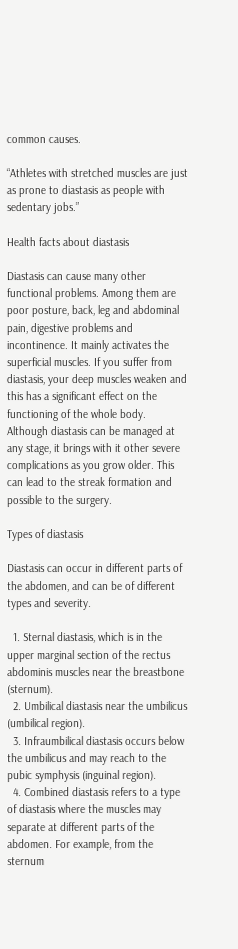common causes.

“Athletes with stretched muscles are just as prone to diastasis as people with sedentary jobs.”

Health facts about diastasis

Diastasis can cause many other functional problems. Among them are poor posture, back, leg and abdominal pain, digestive problems and incontinence. It mainly activates the superficial muscles. If you suffer from diastasis, your deep muscles weaken and this has a significant effect on the functioning of the whole body. Although diastasis can be managed at any stage, it brings with it other severe complications as you grow older. This can lead to the streak formation and possible to the surgery.

Types of diastasis

Diastasis can occur in different parts of the abdomen, and can be of different types and severity.

  1. Sternal diastasis, which is in the upper marginal section of the rectus abdominis muscles near the breastbone (sternum).
  2. Umbilical diastasis near the umbilicus (umbilical region).
  3. Infraumbilical diastasis occurs below the umbilicus and may reach to the pubic symphysis (inguinal region).
  4. Combined diastasis refers to a type of diastasis where the muscles may separate at different parts of the abdomen. For example, from the sternum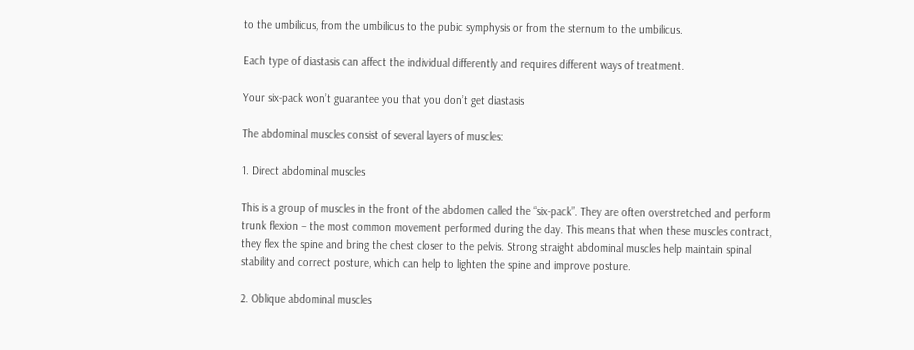to the umbilicus, from the umbilicus to the pubic symphysis or from the sternum to the umbilicus.

Each type of diastasis can affect the individual differently and requires different ways of treatment.

Your six-pack won’t guarantee you that you don’t get diastasis

The abdominal muscles consist of several layers of muscles:

1. Direct abdominal muscles

This is a group of muscles in the front of the abdomen called the “six-pack”. They are often overstretched and perform trunk flexion – the most common movement performed during the day. This means that when these muscles contract, they flex the spine and bring the chest closer to the pelvis. Strong straight abdominal muscles help maintain spinal stability and correct posture, which can help to lighten the spine and improve posture.

2. Oblique abdominal muscles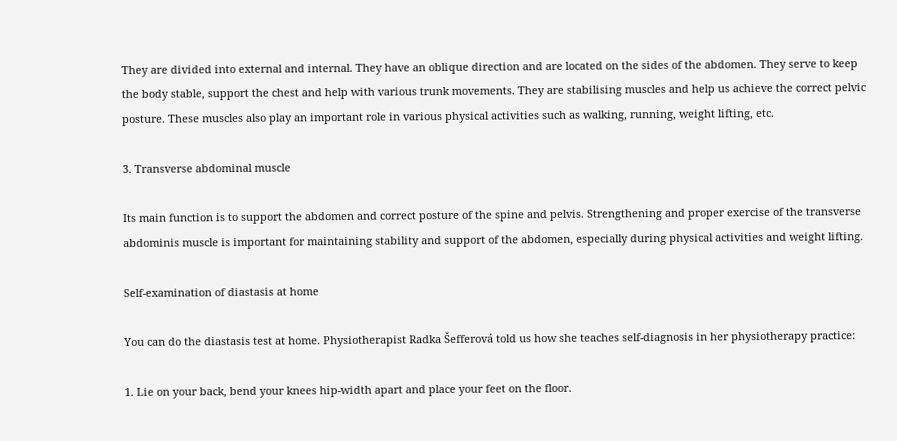They are divided into external and internal. They have an oblique direction and are located on the sides of the abdomen. They serve to keep the body stable, support the chest and help with various trunk movements. They are stabilising muscles and help us achieve the correct pelvic posture. These muscles also play an important role in various physical activities such as walking, running, weight lifting, etc.

3. Transverse abdominal muscle

Its main function is to support the abdomen and correct posture of the spine and pelvis. Strengthening and proper exercise of the transverse abdominis muscle is important for maintaining stability and support of the abdomen, especially during physical activities and weight lifting.

Self-examination of diastasis at home

You can do the diastasis test at home. Physiotherapist Radka Šefferová told us how she teaches self-diagnosis in her physiotherapy practice:

1. Lie on your back, bend your knees hip-width apart and place your feet on the floor.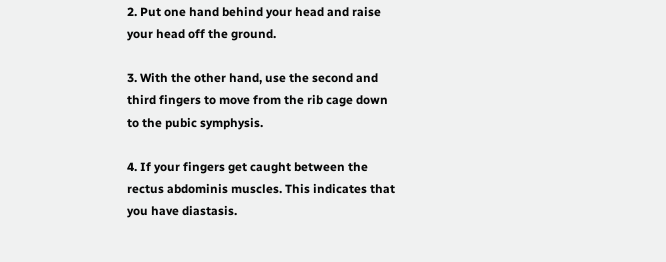2. Put one hand behind your head and raise your head off the ground.

3. With the other hand, use the second and third fingers to move from the rib cage down to the pubic symphysis.

4. If your fingers get caught between the rectus abdominis muscles. This indicates that you have diastasis.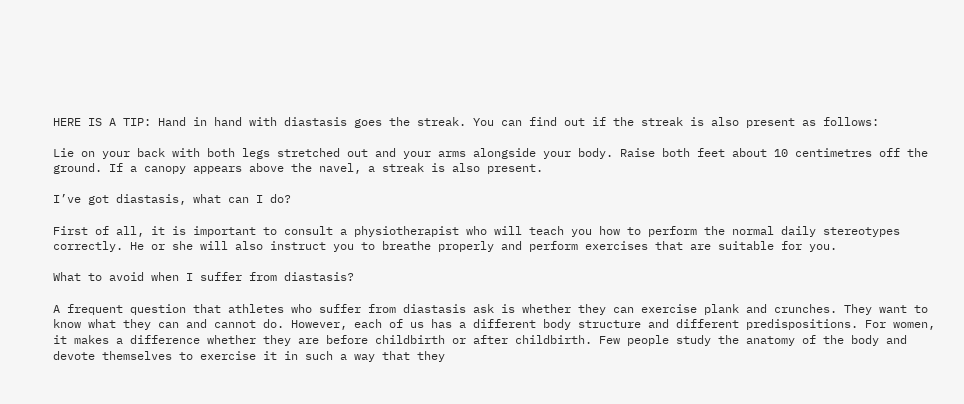HERE IS A TIP: Hand in hand with diastasis goes the streak. You can find out if the streak is also present as follows:

Lie on your back with both legs stretched out and your arms alongside your body. Raise both feet about 10 centimetres off the ground. If a canopy appears above the navel, a streak is also present.

I’ve got diastasis, what can I do?

First of all, it is important to consult a physiotherapist who will teach you how to perform the normal daily stereotypes correctly. He or she will also instruct you to breathe properly and perform exercises that are suitable for you.

What to avoid when I suffer from diastasis?

A frequent question that athletes who suffer from diastasis ask is whether they can exercise plank and crunches. They want to know what they can and cannot do. However, each of us has a different body structure and different predispositions. For women, it makes a difference whether they are before childbirth or after childbirth. Few people study the anatomy of the body and devote themselves to exercise it in such a way that they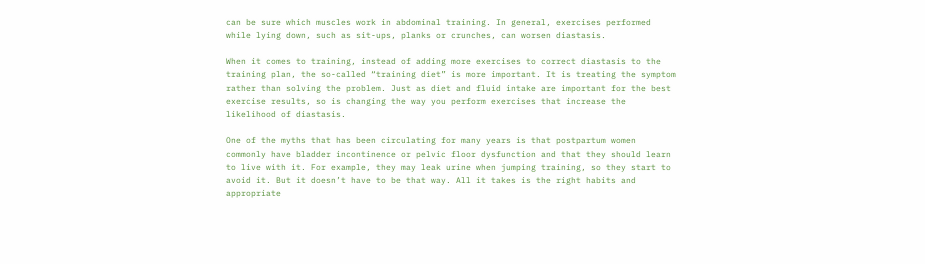can be sure which muscles work in abdominal training. In general, exercises performed while lying down, such as sit-ups, planks or crunches, can worsen diastasis.

When it comes to training, instead of adding more exercises to correct diastasis to the training plan, the so-called “training diet” is more important. It is treating the symptom rather than solving the problem. Just as diet and fluid intake are important for the best exercise results, so is changing the way you perform exercises that increase the likelihood of diastasis.

One of the myths that has been circulating for many years is that postpartum women commonly have bladder incontinence or pelvic floor dysfunction and that they should learn to live with it. For example, they may leak urine when jumping training, so they start to avoid it. But it doesn’t have to be that way. All it takes is the right habits and appropriate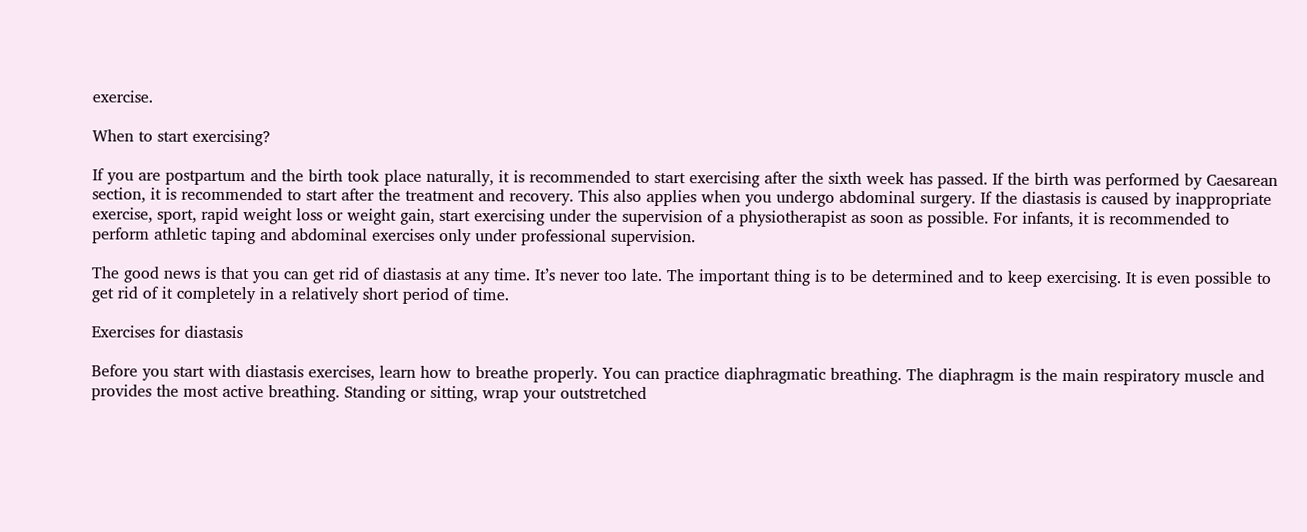exercise.

When to start exercising?

If you are postpartum and the birth took place naturally, it is recommended to start exercising after the sixth week has passed. If the birth was performed by Caesarean section, it is recommended to start after the treatment and recovery. This also applies when you undergo abdominal surgery. If the diastasis is caused by inappropriate exercise, sport, rapid weight loss or weight gain, start exercising under the supervision of a physiotherapist as soon as possible. For infants, it is recommended to perform athletic taping and abdominal exercises only under professional supervision.

The good news is that you can get rid of diastasis at any time. It’s never too late. The important thing is to be determined and to keep exercising. It is even possible to get rid of it completely in a relatively short period of time.

Exercises for diastasis

Before you start with diastasis exercises, learn how to breathe properly. You can practice diaphragmatic breathing. The diaphragm is the main respiratory muscle and provides the most active breathing. Standing or sitting, wrap your outstretched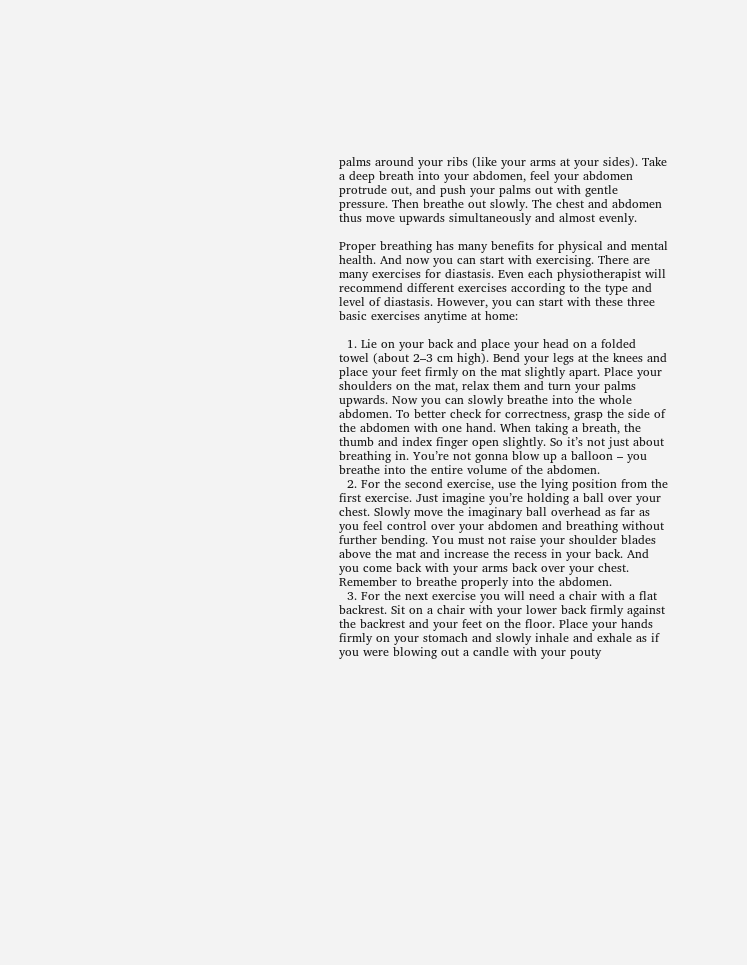palms around your ribs (like your arms at your sides). Take a deep breath into your abdomen, feel your abdomen protrude out, and push your palms out with gentle pressure. Then breathe out slowly. The chest and abdomen thus move upwards simultaneously and almost evenly.

Proper breathing has many benefits for physical and mental health. And now you can start with exercising. There are many exercises for diastasis. Even each physiotherapist will recommend different exercises according to the type and level of diastasis. However, you can start with these three basic exercises anytime at home:

  1. Lie on your back and place your head on a folded towel (about 2–3 cm high). Bend your legs at the knees and place your feet firmly on the mat slightly apart. Place your shoulders on the mat, relax them and turn your palms upwards. Now you can slowly breathe into the whole abdomen. To better check for correctness, grasp the side of the abdomen with one hand. When taking a breath, the thumb and index finger open slightly. So it’s not just about breathing in. You’re not gonna blow up a balloon – you breathe into the entire volume of the abdomen.
  2. For the second exercise, use the lying position from the first exercise. Just imagine you’re holding a ball over your chest. Slowly move the imaginary ball overhead as far as you feel control over your abdomen and breathing without further bending. You must not raise your shoulder blades above the mat and increase the recess in your back. And you come back with your arms back over your chest. Remember to breathe properly into the abdomen.
  3. For the next exercise you will need a chair with a flat backrest. Sit on a chair with your lower back firmly against the backrest and your feet on the floor. Place your hands firmly on your stomach and slowly inhale and exhale as if you were blowing out a candle with your pouty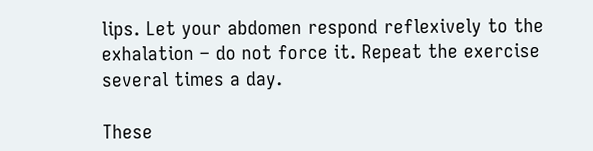lips. Let your abdomen respond reflexively to the exhalation – do not force it. Repeat the exercise several times a day.

These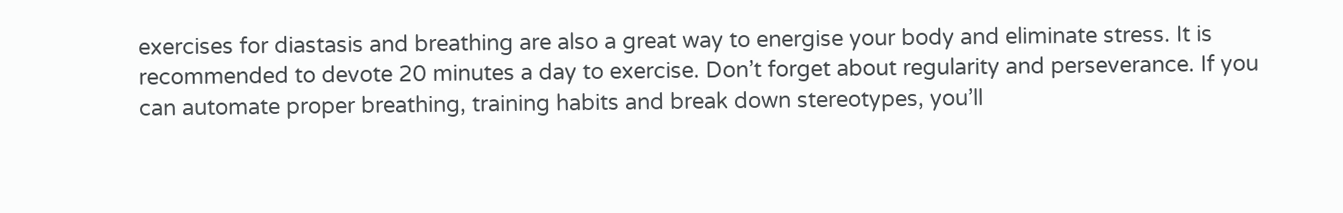exercises for diastasis and breathing are also a great way to energise your body and eliminate stress. It is recommended to devote 20 minutes a day to exercise. Don’t forget about regularity and perseverance. If you can automate proper breathing, training habits and break down stereotypes, you’ll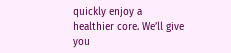quickly enjoy a healthier core. We’ll give you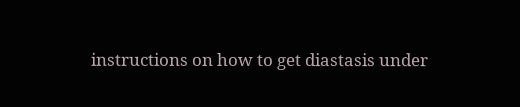instructions on how to get diastasis under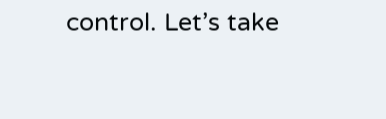control. Let’s take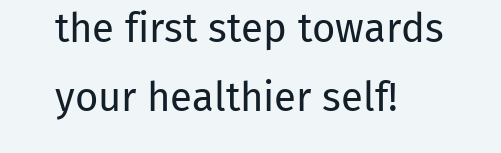the first step towards your healthier self!